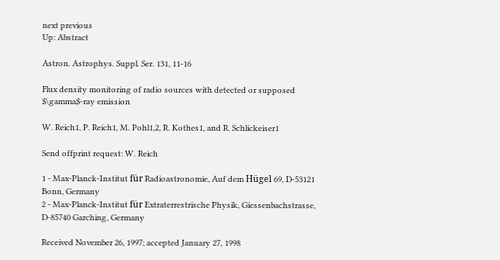next previous
Up: Abstract

Astron. Astrophys. Suppl. Ser. 131, 11-16

Flux density monitoring of radio sources with detected or supposed $\gamma$-ray emission

W. Reich1, P. Reich1, M. Pohl1,2, R. Kothes1, and R. Schlickeiser1

Send offprint request: W. Reich

1 - Max-Planck-Institut für Radioastronomie, Auf dem Hügel 69, D-53121 Bonn, Germany
2 - Max-Planck-Institut für Extraterrestrische Physik, Giessenbachstrasse, D-85740 Garching, Germany

Received November 26, 1997; accepted January 27, 1998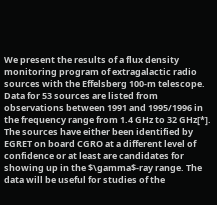We present the results of a flux density monitoring program of extragalactic radio sources with the Effelsberg 100-m telescope. Data for 53 sources are listed from observations between 1991 and 1995/1996 in the frequency range from 1.4 GHz to 32 GHz[*]. The sources have either been identified by EGRET on board CGRO at a different level of confidence or at least are candidates for showing up in the $\gamma$-ray range. The data will be useful for studies of the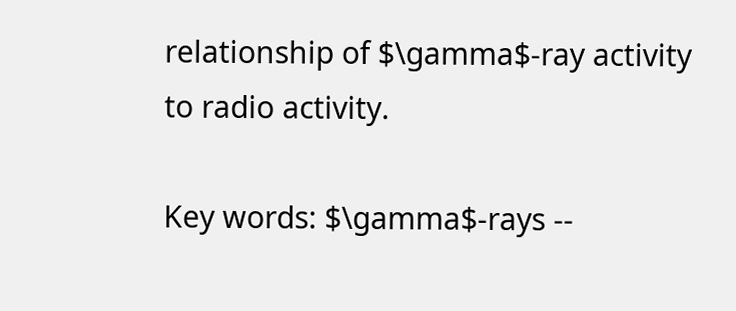relationship of $\gamma$-ray activity to radio activity.

Key words: $\gamma$-rays --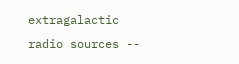extragalactic radio sources --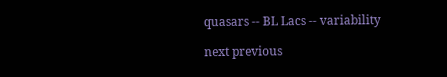quasars -- BL Lacs -- variability

next previous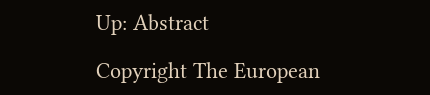Up: Abstract

Copyright The European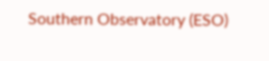Southern Observatory (ESO)